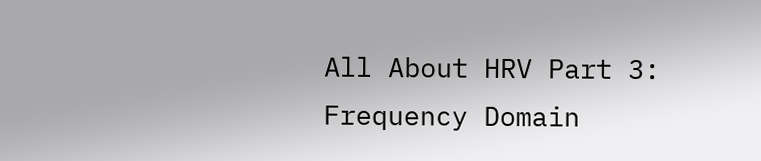All About HRV Part 3: Frequency Domain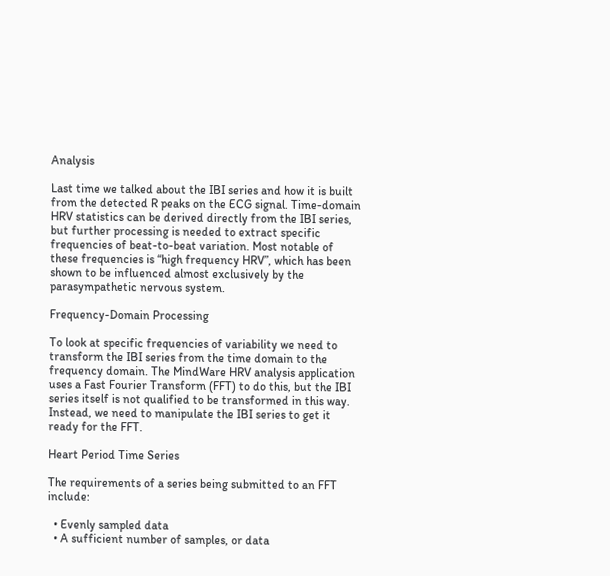Analysis

Last time we talked about the IBI series and how it is built from the detected R peaks on the ECG signal. Time-domain HRV statistics can be derived directly from the IBI series, but further processing is needed to extract specific frequencies of beat-to-beat variation. Most notable of these frequencies is “high frequency HRV”, which has been shown to be influenced almost exclusively by the parasympathetic nervous system.

Frequency-Domain Processing

To look at specific frequencies of variability we need to transform the IBI series from the time domain to the frequency domain. The MindWare HRV analysis application uses a Fast Fourier Transform (FFT) to do this, but the IBI series itself is not qualified to be transformed in this way. Instead, we need to manipulate the IBI series to get it ready for the FFT.

Heart Period Time Series

The requirements of a series being submitted to an FFT include:

  • Evenly sampled data
  • A sufficient number of samples, or data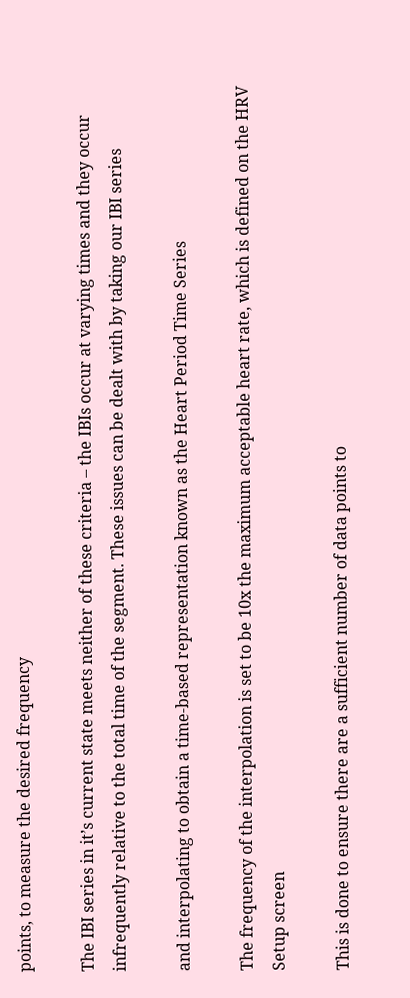points, to measure the desired frequency

The IBI series in it’s current state meets neither of these criteria – the IBIs occur at varying times and they occur infrequently relative to the total time of the segment. These issues can be dealt with by taking our IBI series

and interpolating to obtain a time-based representation known as the Heart Period Time Series

The frequency of the interpolation is set to be 10x the maximum acceptable heart rate, which is defined on the HRV Setup screen

This is done to ensure there are a sufficient number of data points to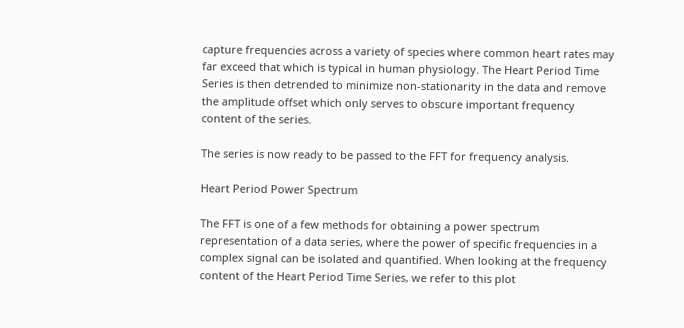capture frequencies across a variety of species where common heart rates may far exceed that which is typical in human physiology. The Heart Period Time Series is then detrended to minimize non-stationarity in the data and remove the amplitude offset which only serves to obscure important frequency content of the series.

The series is now ready to be passed to the FFT for frequency analysis.

Heart Period Power Spectrum

The FFT is one of a few methods for obtaining a power spectrum representation of a data series, where the power of specific frequencies in a complex signal can be isolated and quantified. When looking at the frequency content of the Heart Period Time Series, we refer to this plot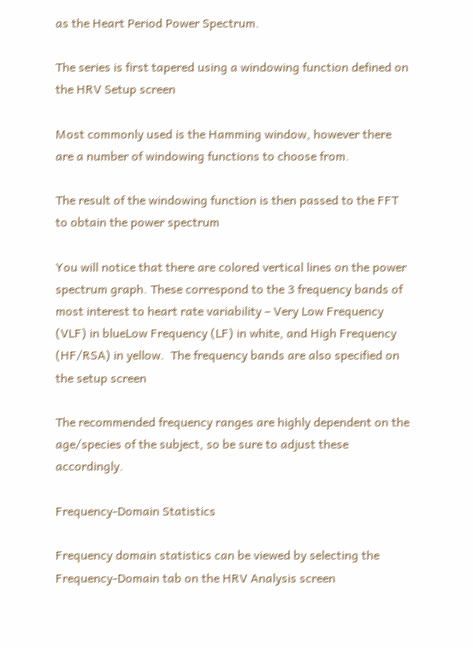as the Heart Period Power Spectrum.

The series is first tapered using a windowing function defined on the HRV Setup screen

Most commonly used is the Hamming window, however there are a number of windowing functions to choose from.

The result of the windowing function is then passed to the FFT to obtain the power spectrum

You will notice that there are colored vertical lines on the power spectrum graph. These correspond to the 3 frequency bands of most interest to heart rate variability – Very Low Frequency (VLF) in blueLow Frequency (LF) in white, and High Frequency (HF/RSA) in yellow.  The frequency bands are also specified on the setup screen

The recommended frequency ranges are highly dependent on the age/species of the subject, so be sure to adjust these accordingly.

Frequency-Domain Statistics

Frequency domain statistics can be viewed by selecting the Frequency-Domain tab on the HRV Analysis screen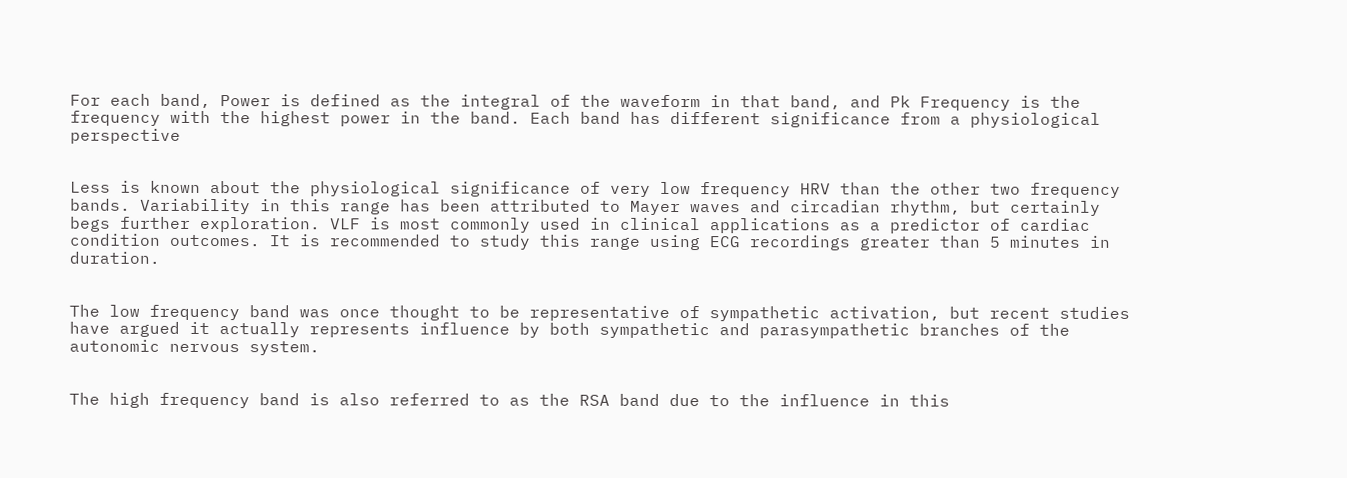For each band, Power is defined as the integral of the waveform in that band, and Pk Frequency is the frequency with the highest power in the band. Each band has different significance from a physiological perspective


Less is known about the physiological significance of very low frequency HRV than the other two frequency bands. Variability in this range has been attributed to Mayer waves and circadian rhythm, but certainly begs further exploration. VLF is most commonly used in clinical applications as a predictor of cardiac condition outcomes. It is recommended to study this range using ECG recordings greater than 5 minutes in duration.


The low frequency band was once thought to be representative of sympathetic activation, but recent studies have argued it actually represents influence by both sympathetic and parasympathetic branches of the autonomic nervous system.


The high frequency band is also referred to as the RSA band due to the influence in this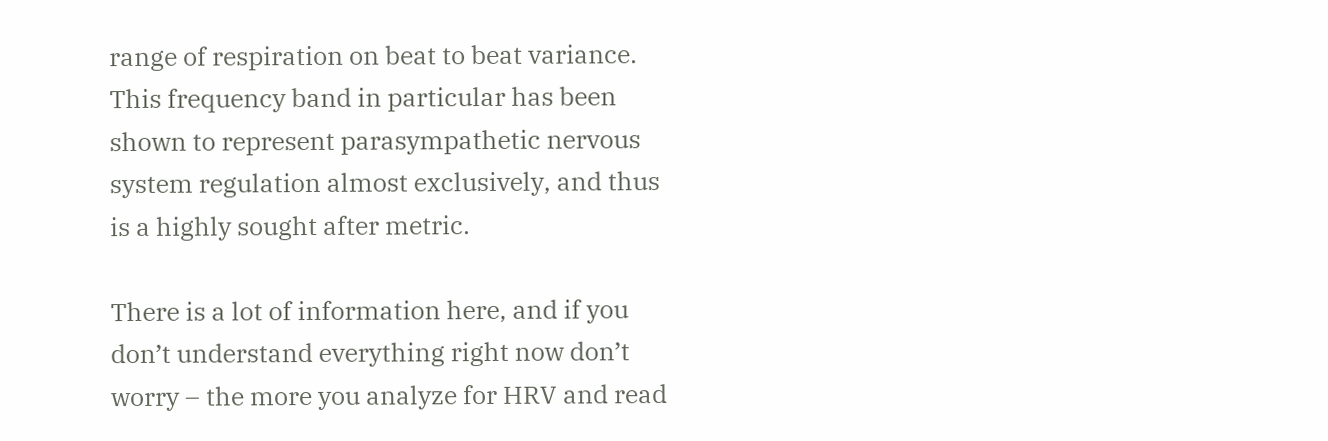range of respiration on beat to beat variance. This frequency band in particular has been shown to represent parasympathetic nervous system regulation almost exclusively, and thus is a highly sought after metric.

There is a lot of information here, and if you don’t understand everything right now don’t worry – the more you analyze for HRV and read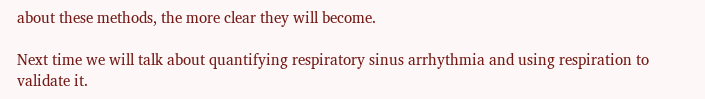about these methods, the more clear they will become.

Next time we will talk about quantifying respiratory sinus arrhythmia and using respiration to validate it.